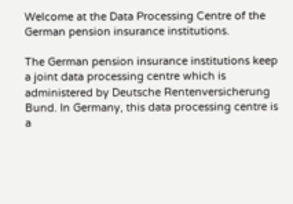Welcome at the Data Processing Centre of the German pension insurance institutions.

The German pension insurance institutions keep a joint data processing centre which is administered by Deutsche Rentenversicherung Bund. In Germany, this data processing centre is a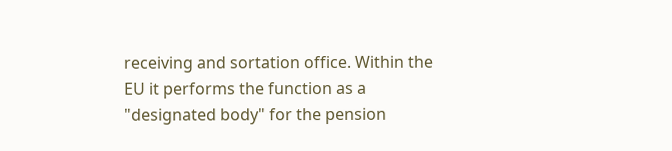receiving and sortation office. Within the EU it performs the function as a "designated body" for the pension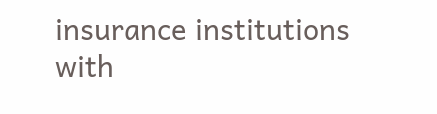insurance institutions with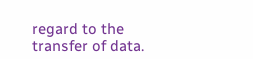regard to the transfer of data.